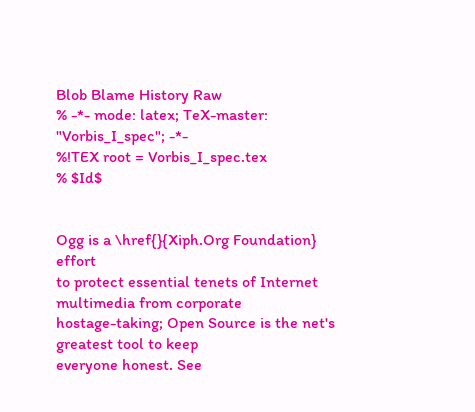Blob Blame History Raw
% -*- mode: latex; TeX-master: "Vorbis_I_spec"; -*-
%!TEX root = Vorbis_I_spec.tex
% $Id$


Ogg is a \href{}{Xiph.Org Foundation} effort
to protect essential tenets of Internet multimedia from corporate
hostage-taking; Open Source is the net's greatest tool to keep
everyone honest. See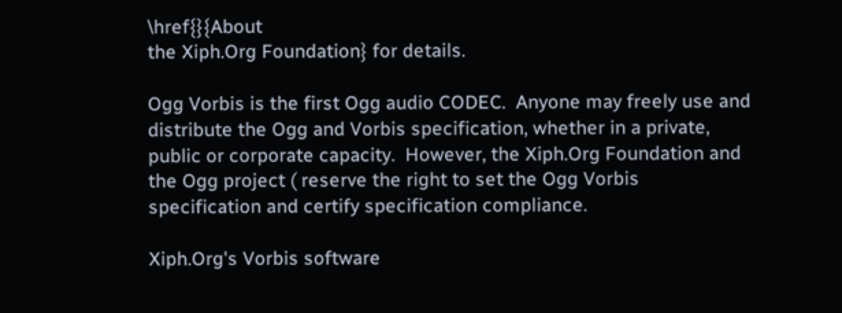\href{}{About
the Xiph.Org Foundation} for details.

Ogg Vorbis is the first Ogg audio CODEC.  Anyone may freely use and
distribute the Ogg and Vorbis specification, whether in a private,
public or corporate capacity.  However, the Xiph.Org Foundation and
the Ogg project ( reserve the right to set the Ogg Vorbis
specification and certify specification compliance.

Xiph.Org's Vorbis software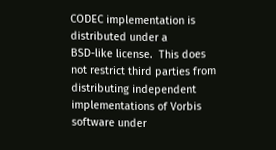CODEC implementation is distributed under a
BSD-like license.  This does not restrict third parties from
distributing independent implementations of Vorbis software under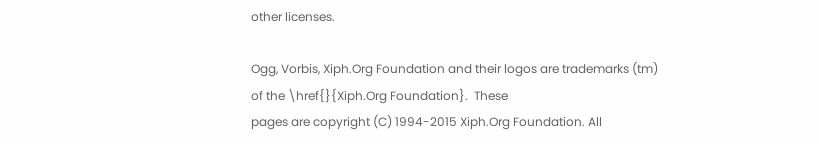other licenses.

Ogg, Vorbis, Xiph.Org Foundation and their logos are trademarks (tm)
of the \href{}{Xiph.Org Foundation}.  These
pages are copyright (C) 1994-2015 Xiph.Org Foundation. All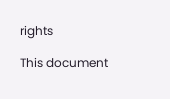rights

This document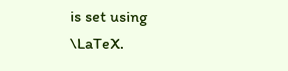is set using \LaTeX.